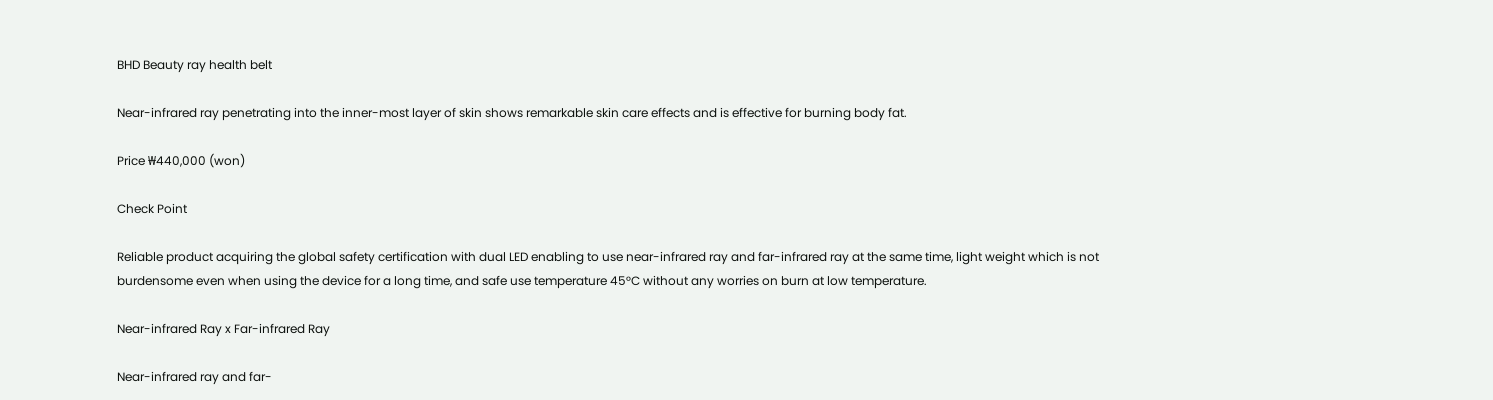BHD Beauty ray health belt

Near-infrared ray penetrating into the inner-most layer of skin shows remarkable skin care effects and is effective for burning body fat.

Price ₩440,000 (won)

Check Point

Reliable product acquiring the global safety certification with dual LED enabling to use near-infrared ray and far-infrared ray at the same time, light weight which is not burdensome even when using the device for a long time, and safe use temperature 45°C without any worries on burn at low temperature.

Near-infrared Ray x Far-infrared Ray

Near-infrared ray and far-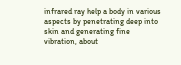infrared ray help a body in various aspects by penetrating deep into skin and generating fine vibration, about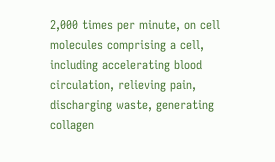2,000 times per minute, on cell molecules comprising a cell, including accelerating blood circulation, relieving pain, discharging waste, generating collagen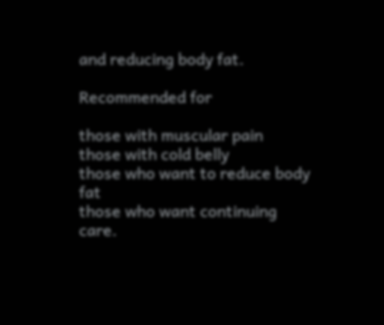and reducing body fat.

Recommended for

those with muscular pain
those with cold belly
those who want to reduce body fat
those who want continuing care.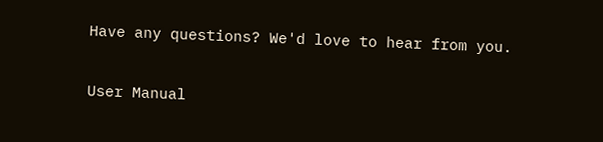Have any questions? We'd love to hear from you.

User Manual